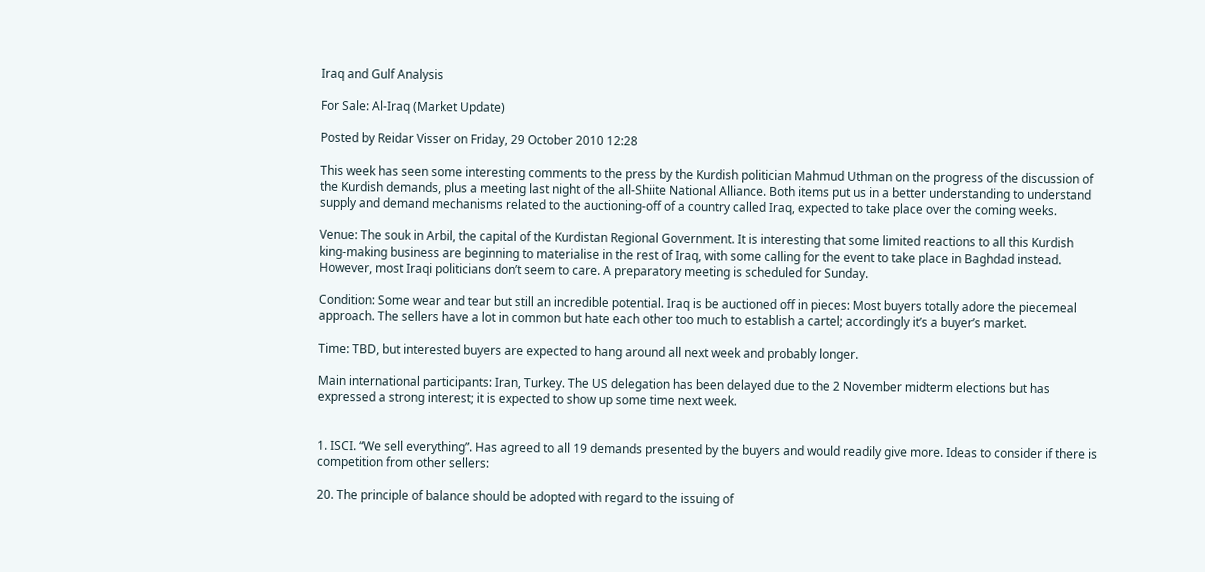Iraq and Gulf Analysis

For Sale: Al-Iraq (Market Update)

Posted by Reidar Visser on Friday, 29 October 2010 12:28

This week has seen some interesting comments to the press by the Kurdish politician Mahmud Uthman on the progress of the discussion of the Kurdish demands, plus a meeting last night of the all-Shiite National Alliance. Both items put us in a better understanding to understand supply and demand mechanisms related to the auctioning-off of a country called Iraq, expected to take place over the coming weeks.

Venue: The souk in Arbil, the capital of the Kurdistan Regional Government. It is interesting that some limited reactions to all this Kurdish king-making business are beginning to materialise in the rest of Iraq, with some calling for the event to take place in Baghdad instead. However, most Iraqi politicians don’t seem to care. A preparatory meeting is scheduled for Sunday.

Condition: Some wear and tear but still an incredible potential. Iraq is be auctioned off in pieces: Most buyers totally adore the piecemeal approach. The sellers have a lot in common but hate each other too much to establish a cartel; accordingly it’s a buyer’s market.

Time: TBD, but interested buyers are expected to hang around all next week and probably longer.

Main international participants: Iran, Turkey. The US delegation has been delayed due to the 2 November midterm elections but has expressed a strong interest; it is expected to show up some time next week.


1. ISCI. “We sell everything”. Has agreed to all 19 demands presented by the buyers and would readily give more. Ideas to consider if there is competition from other sellers:

20. The principle of balance should be adopted with regard to the issuing of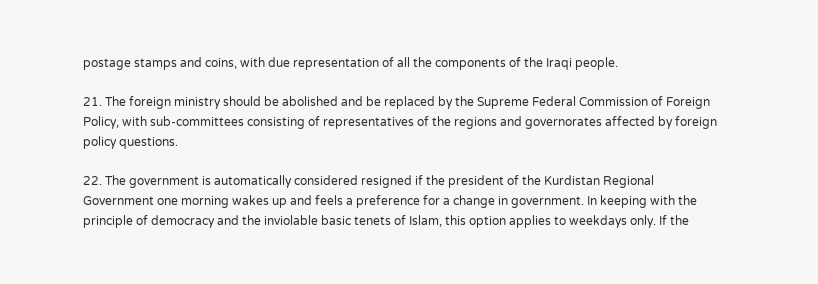postage stamps and coins, with due representation of all the components of the Iraqi people.

21. The foreign ministry should be abolished and be replaced by the Supreme Federal Commission of Foreign Policy, with sub-committees consisting of representatives of the regions and governorates affected by foreign policy questions.

22. The government is automatically considered resigned if the president of the Kurdistan Regional Government one morning wakes up and feels a preference for a change in government. In keeping with the principle of democracy and the inviolable basic tenets of Islam, this option applies to weekdays only. If the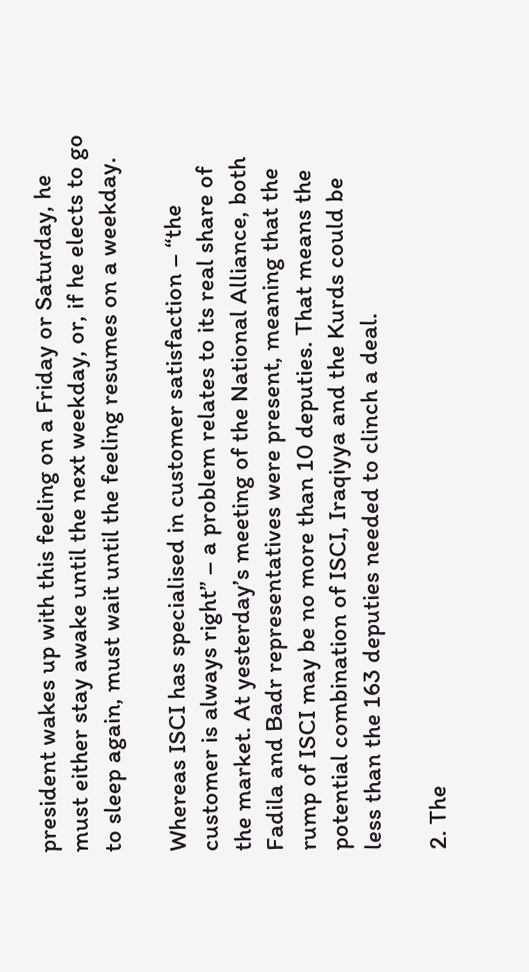president wakes up with this feeling on a Friday or Saturday, he must either stay awake until the next weekday, or, if he elects to go to sleep again, must wait until the feeling resumes on a weekday.

Whereas ISCI has specialised in customer satisfaction – “the customer is always right” – a problem relates to its real share of the market. At yesterday’s meeting of the National Alliance, both Fadila and Badr representatives were present, meaning that the rump of ISCI may be no more than 10 deputies. That means the potential combination of ISCI, Iraqiyya and the Kurds could be less than the 163 deputies needed to clinch a deal.

2. The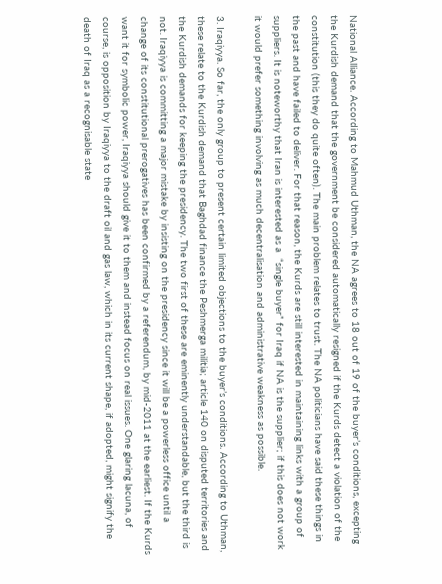National Alliance. According to Mahmud Uthman, the NA agrees to 18 out of 19 of the buyer’s conditions, excepting the Kurdish demand that the government be considered automatically resigned if the Kurds detect a violation of the constitution (this they do quite often). The main problem relates to trust. The NA politicians have said these things in the past and have failed to deliver. For that reason, the Kurds are still interested in maintaining links with a group of suppliers. It is noteworthy that Iran is interested as a  “single buyer” for Iraq if NA is the supplier; if this does not work it would prefer something involving as much decentralisation and administrative weakness as possible.

3. Iraqiyya. So far, the only group to present certain limited objections to the buyer’s conditions. According to Uthman, these relate to the Kurdish demand that Baghdad finance the Peshmerga militia; article 140 on disputed territories and the Kurdish demands for keeping the presidency. The two first of these are eminently understandable, but the third is not. Iraqiyya is committing a major mistake by insisting on the presidency since it will be a powerless office until a change of its constitutional prerogatives has been confirmed by a referendum, by mid-2011 at the earliest. If the Kurds want it for symbolic power, Iraqiyya should give it to them and instead focus on real issues. One glaring lacuna, of course, is opposition by Iraqiyya to the draft oil and gas law, which in its current shape, if adopted, might signify the death of Iraq as a recognisable state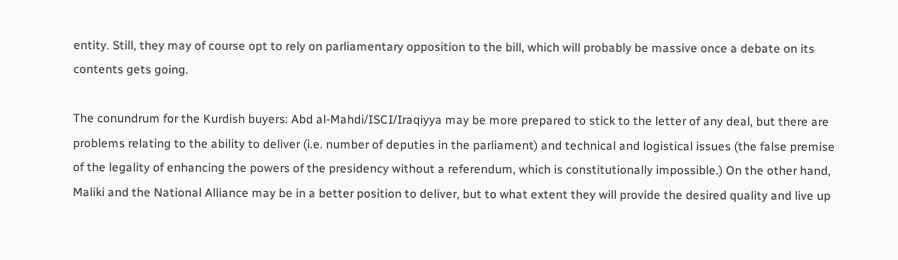entity. Still, they may of course opt to rely on parliamentary opposition to the bill, which will probably be massive once a debate on its contents gets going.

The conundrum for the Kurdish buyers: Abd al-Mahdi/ISCI/Iraqiyya may be more prepared to stick to the letter of any deal, but there are problems relating to the ability to deliver (i.e. number of deputies in the parliament) and technical and logistical issues (the false premise of the legality of enhancing the powers of the presidency without a referendum, which is constitutionally impossible.) On the other hand, Maliki and the National Alliance may be in a better position to deliver, but to what extent they will provide the desired quality and live up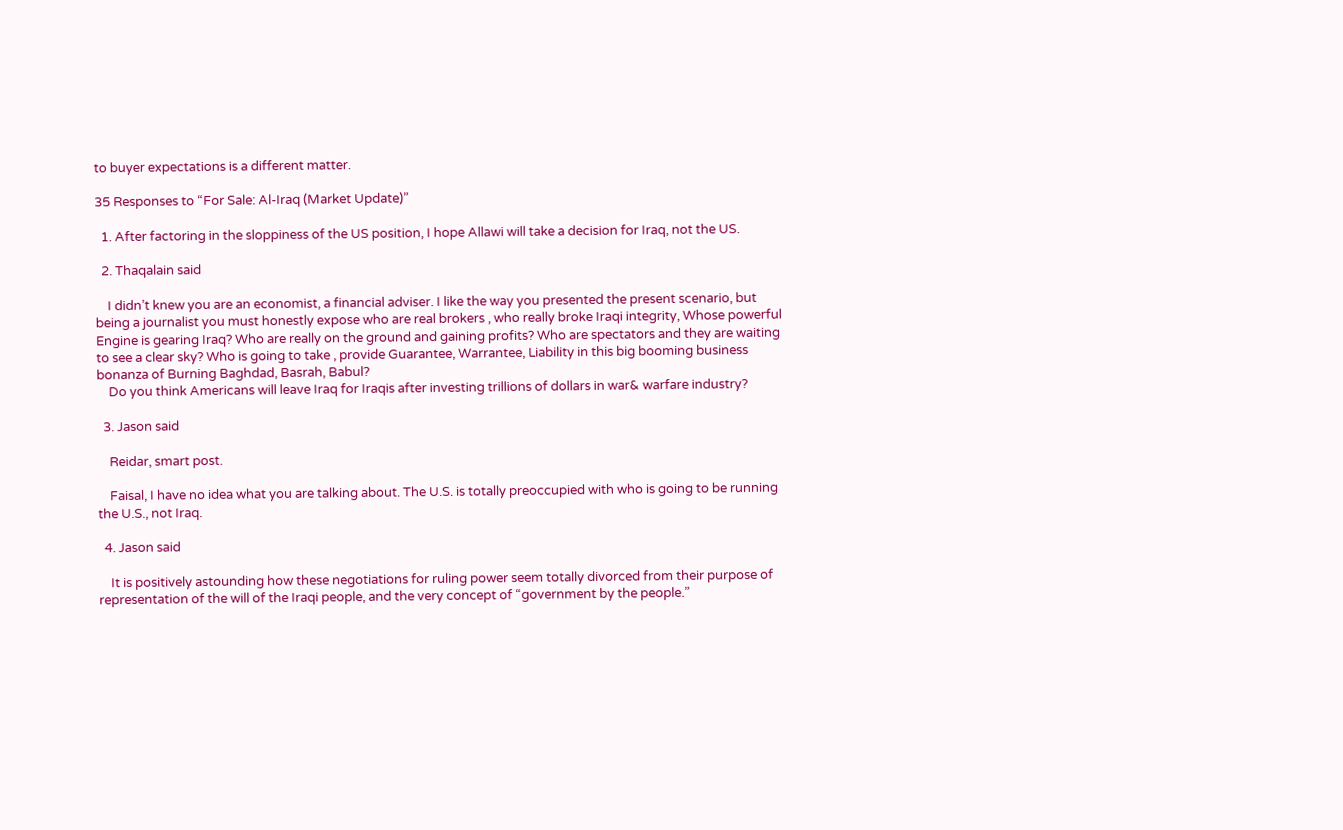to buyer expectations is a different matter.

35 Responses to “For Sale: Al-Iraq (Market Update)”

  1. After factoring in the sloppiness of the US position, I hope Allawi will take a decision for Iraq, not the US.

  2. Thaqalain said

    I didn’t knew you are an economist, a financial adviser. I like the way you presented the present scenario, but being a journalist you must honestly expose who are real brokers , who really broke Iraqi integrity, Whose powerful Engine is gearing Iraq? Who are really on the ground and gaining profits? Who are spectators and they are waiting to see a clear sky? Who is going to take , provide Guarantee, Warrantee, Liability in this big booming business bonanza of Burning Baghdad, Basrah, Babul?
    Do you think Americans will leave Iraq for Iraqis after investing trillions of dollars in war& warfare industry?

  3. Jason said

    Reidar, smart post.

    Faisal, I have no idea what you are talking about. The U.S. is totally preoccupied with who is going to be running the U.S., not Iraq.

  4. Jason said

    It is positively astounding how these negotiations for ruling power seem totally divorced from their purpose of representation of the will of the Iraqi people, and the very concept of “government by the people.”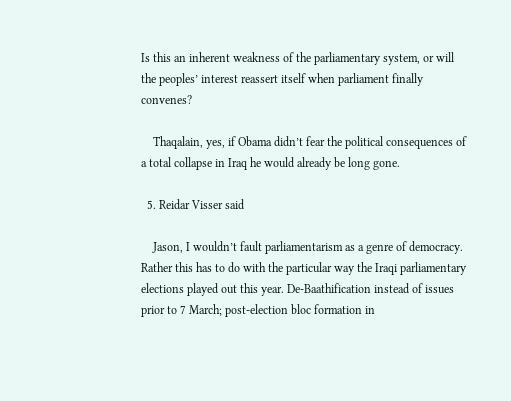Is this an inherent weakness of the parliamentary system, or will the peoples’ interest reassert itself when parliament finally convenes?

    Thaqalain, yes, if Obama didn’t fear the political consequences of a total collapse in Iraq he would already be long gone.

  5. Reidar Visser said

    Jason, I wouldn’t fault parliamentarism as a genre of democracy. Rather this has to do with the particular way the Iraqi parliamentary elections played out this year. De-Baathification instead of issues prior to 7 March; post-election bloc formation in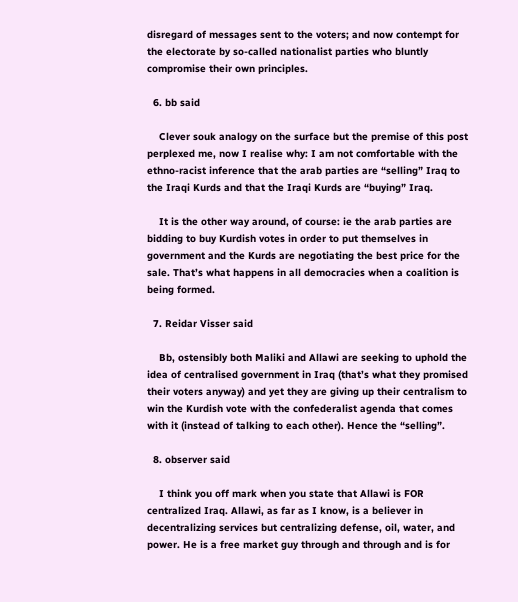disregard of messages sent to the voters; and now contempt for the electorate by so-called nationalist parties who bluntly compromise their own principles.

  6. bb said

    Clever souk analogy on the surface but the premise of this post perplexed me, now I realise why: I am not comfortable with the ethno-racist inference that the arab parties are “selling” Iraq to the Iraqi Kurds and that the Iraqi Kurds are “buying” Iraq.

    It is the other way around, of course: ie the arab parties are bidding to buy Kurdish votes in order to put themselves in government and the Kurds are negotiating the best price for the sale. That’s what happens in all democracies when a coalition is being formed.

  7. Reidar Visser said

    Bb, ostensibly both Maliki and Allawi are seeking to uphold the idea of centralised government in Iraq (that’s what they promised their voters anyway) and yet they are giving up their centralism to win the Kurdish vote with the confederalist agenda that comes with it (instead of talking to each other). Hence the “selling”.

  8. observer said

    I think you off mark when you state that Allawi is FOR centralized Iraq. Allawi, as far as I know, is a believer in decentralizing services but centralizing defense, oil, water, and power. He is a free market guy through and through and is for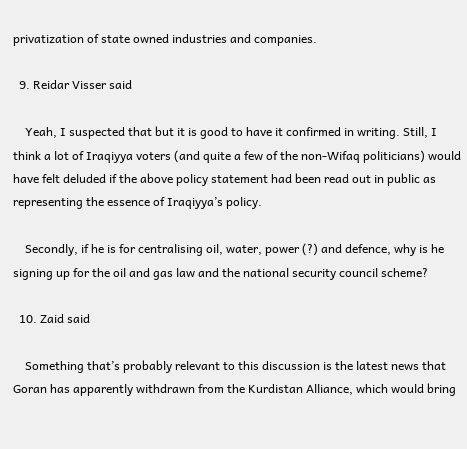privatization of state owned industries and companies.

  9. Reidar Visser said

    Yeah, I suspected that but it is good to have it confirmed in writing. Still, I think a lot of Iraqiyya voters (and quite a few of the non-Wifaq politicians) would have felt deluded if the above policy statement had been read out in public as representing the essence of Iraqiyya’s policy.

    Secondly, if he is for centralising oil, water, power (?) and defence, why is he signing up for the oil and gas law and the national security council scheme?

  10. Zaid said

    Something that’s probably relevant to this discussion is the latest news that Goran has apparently withdrawn from the Kurdistan Alliance, which would bring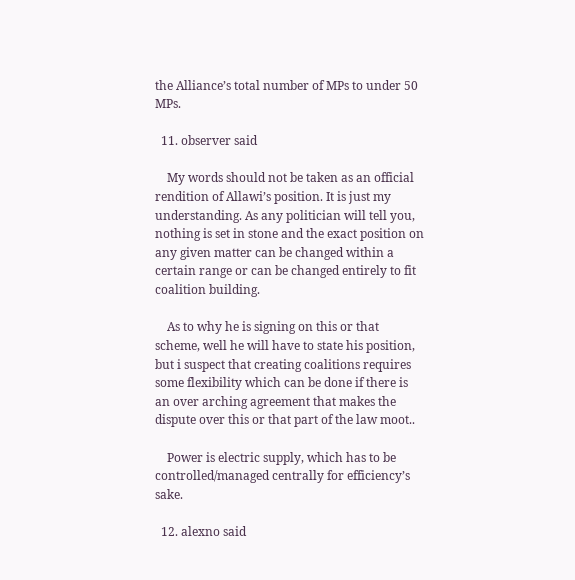the Alliance’s total number of MPs to under 50 MPs.

  11. observer said

    My words should not be taken as an official rendition of Allawi’s position. It is just my understanding. As any politician will tell you, nothing is set in stone and the exact position on any given matter can be changed within a certain range or can be changed entirely to fit coalition building.

    As to why he is signing on this or that scheme, well he will have to state his position, but i suspect that creating coalitions requires some flexibility which can be done if there is an over arching agreement that makes the dispute over this or that part of the law moot..

    Power is electric supply, which has to be controlled/managed centrally for efficiency’s sake.

  12. alexno said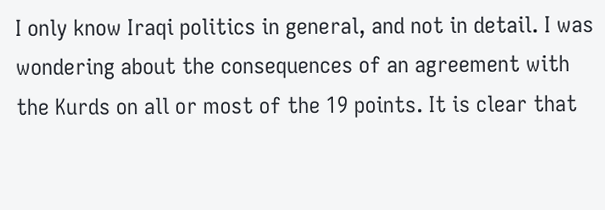I only know Iraqi politics in general, and not in detail. I was wondering about the consequences of an agreement with the Kurds on all or most of the 19 points. It is clear that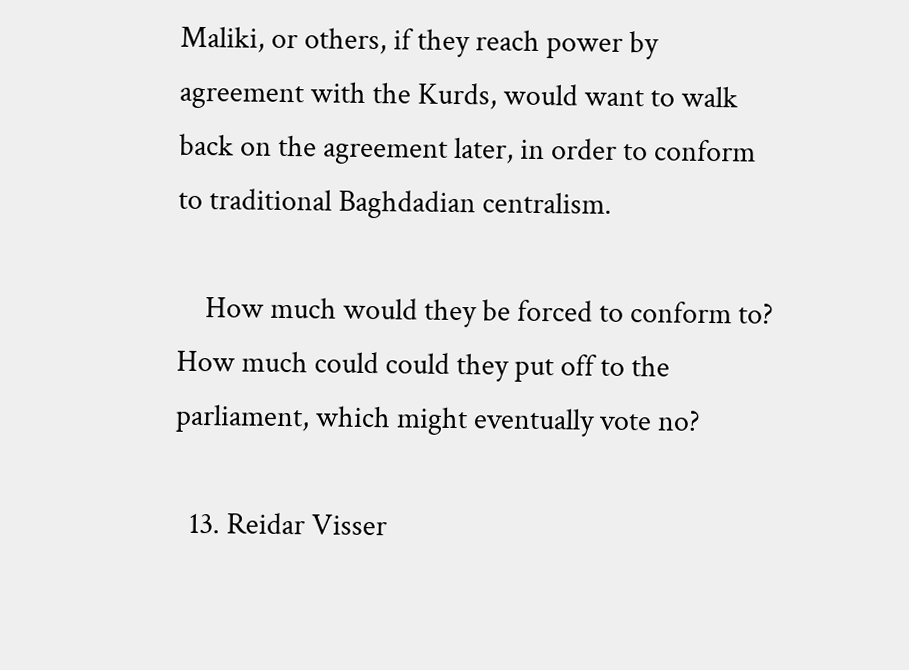Maliki, or others, if they reach power by agreement with the Kurds, would want to walk back on the agreement later, in order to conform to traditional Baghdadian centralism.

    How much would they be forced to conform to? How much could could they put off to the parliament, which might eventually vote no?

  13. Reidar Visser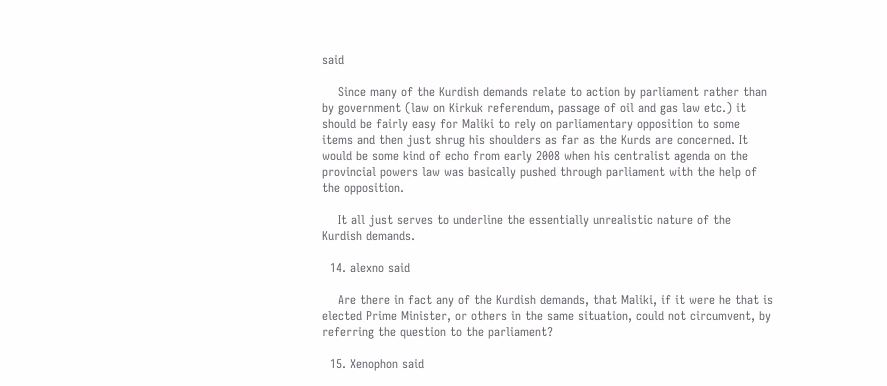said

    Since many of the Kurdish demands relate to action by parliament rather than by government (law on Kirkuk referendum, passage of oil and gas law etc.) it should be fairly easy for Maliki to rely on parliamentary opposition to some items and then just shrug his shoulders as far as the Kurds are concerned. It would be some kind of echo from early 2008 when his centralist agenda on the provincial powers law was basically pushed through parliament with the help of the opposition.

    It all just serves to underline the essentially unrealistic nature of the Kurdish demands.

  14. alexno said

    Are there in fact any of the Kurdish demands, that Maliki, if it were he that is elected Prime Minister, or others in the same situation, could not circumvent, by referring the question to the parliament?

  15. Xenophon said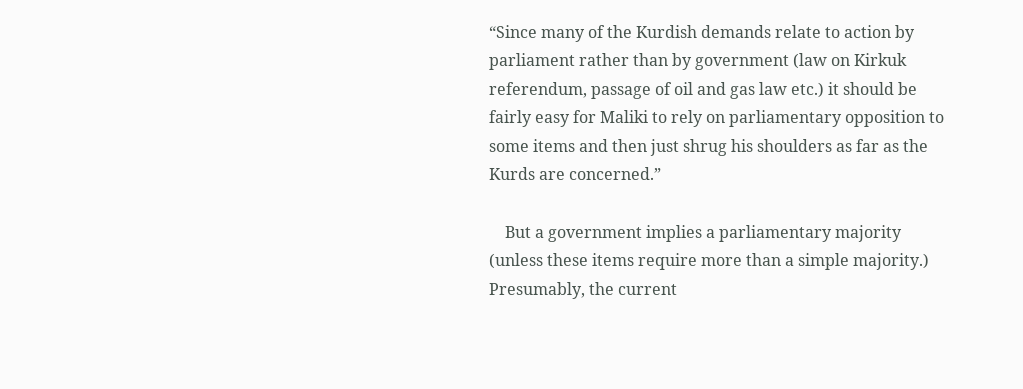“Since many of the Kurdish demands relate to action by parliament rather than by government (law on Kirkuk referendum, passage of oil and gas law etc.) it should be fairly easy for Maliki to rely on parliamentary opposition to some items and then just shrug his shoulders as far as the Kurds are concerned.”

    But a government implies a parliamentary majority (unless these items require more than a simple majority.) Presumably, the current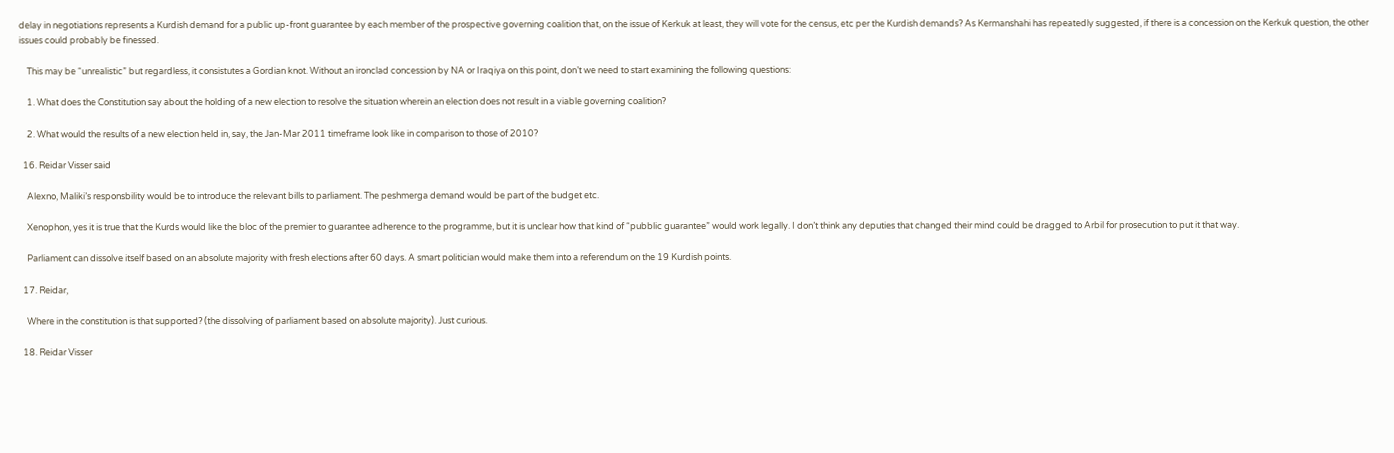delay in negotiations represents a Kurdish demand for a public up-front guarantee by each member of the prospective governing coalition that, on the issue of Kerkuk at least, they will vote for the census, etc per the Kurdish demands? As Kermanshahi has repeatedly suggested, if there is a concession on the Kerkuk question, the other issues could probably be finessed.

    This may be “unrealistic” but regardless, it consistutes a Gordian knot. Without an ironclad concession by NA or Iraqiya on this point, don’t we need to start examining the following questions:

    1. What does the Constitution say about the holding of a new election to resolve the situation wherein an election does not result in a viable governing coalition?

    2. What would the results of a new election held in, say, the Jan-Mar 2011 timeframe look like in comparison to those of 2010?

  16. Reidar Visser said

    Alexno, Maliki’s responsbility would be to introduce the relevant bills to parliament. The peshmerga demand would be part of the budget etc.

    Xenophon, yes it is true that the Kurds would like the bloc of the premier to guarantee adherence to the programme, but it is unclear how that kind of “pubblic guarantee” would work legally. I don’t think any deputies that changed their mind could be dragged to Arbil for prosecution to put it that way.

    Parliament can dissolve itself based on an absolute majority with fresh elections after 60 days. A smart politician would make them into a referendum on the 19 Kurdish points.

  17. Reidar,

    Where in the constitution is that supported? (the dissolving of parliament based on absolute majority). Just curious.

  18. Reidar Visser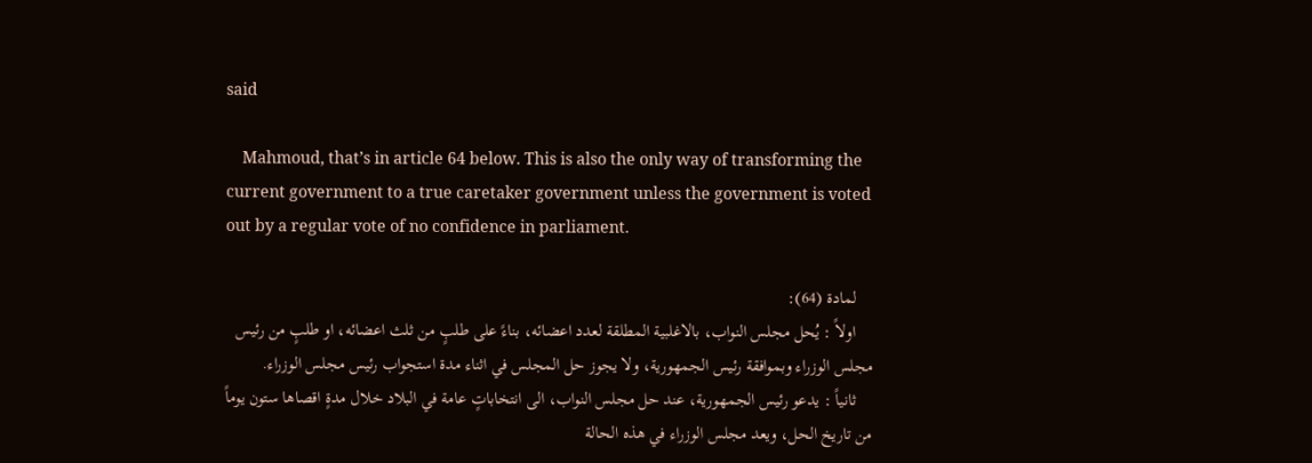said

    Mahmoud, that’s in article 64 below. This is also the only way of transforming the current government to a true caretaker government unless the government is voted out by a regular vote of no confidence in parliament.

    لمادة (64):
    اولاً : يُحل مجلس النواب، بالاغلبية المطلقة لعدد اعضائه، بناءً على طلبٍ من ثلث اعضائه، او طلبٍ من رئيس مجلس الوزراء وبموافقة رئيس الجمهورية، ولا يجوز حل المجلس في اثناء مدة استجواب رئيس مجلس الوزراء.
    ثانياً : يدعو رئيس الجمهورية، عند حل مجلس النواب، الى انتخاباتٍ عامة في البلاد خلال مدةٍ اقصاها ستون يوماً من تاريخ الحل، ويعد مجلس الوزراء في هذه الحالة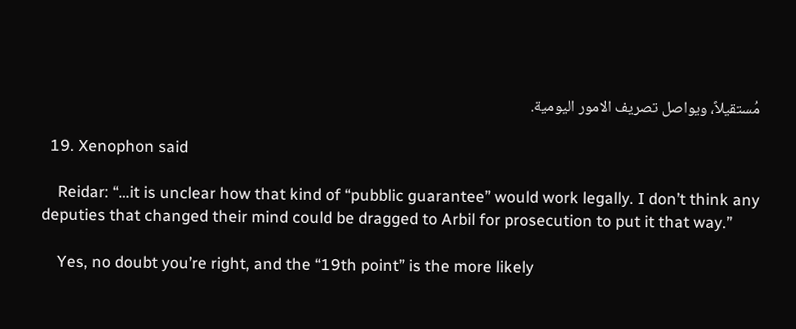مُستقيلاً، ويواصل تصريف الامور اليومية.

  19. Xenophon said

    Reidar: “…it is unclear how that kind of “pubblic guarantee” would work legally. I don’t think any deputies that changed their mind could be dragged to Arbil for prosecution to put it that way.”

    Yes, no doubt you’re right, and the “19th point” is the more likely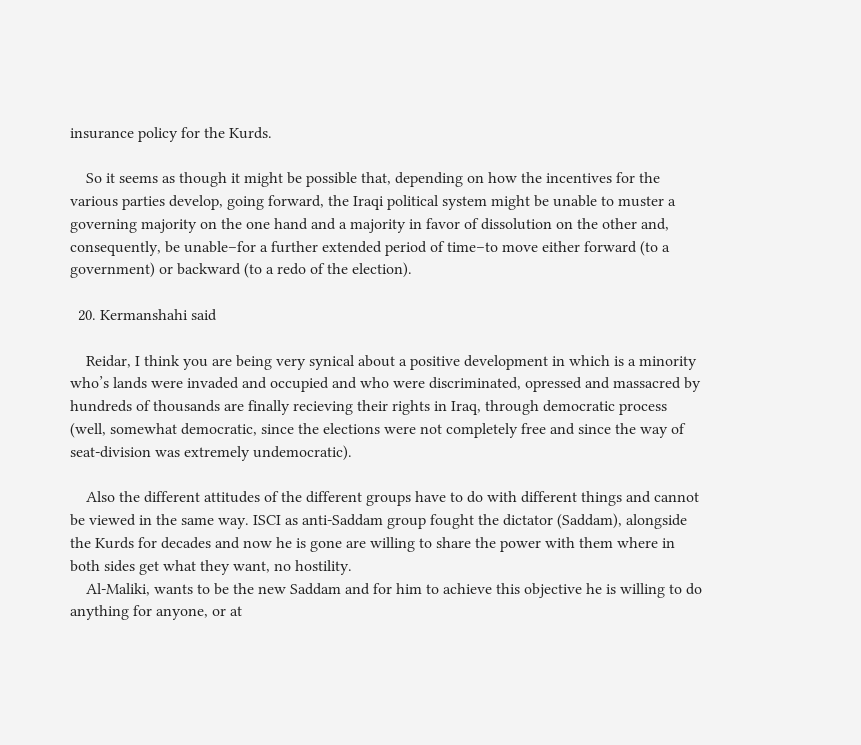insurance policy for the Kurds.

    So it seems as though it might be possible that, depending on how the incentives for the various parties develop, going forward, the Iraqi political system might be unable to muster a governing majority on the one hand and a majority in favor of dissolution on the other and, consequently, be unable–for a further extended period of time–to move either forward (to a government) or backward (to a redo of the election).

  20. Kermanshahi said

    Reidar, I think you are being very synical about a positive development in which is a minority who’s lands were invaded and occupied and who were discriminated, opressed and massacred by hundreds of thousands are finally recieving their rights in Iraq, through democratic process (well, somewhat democratic, since the elections were not completely free and since the way of seat-division was extremely undemocratic).

    Also the different attitudes of the different groups have to do with different things and cannot be viewed in the same way. ISCI as anti-Saddam group fought the dictator (Saddam), alongside the Kurds for decades and now he is gone are willing to share the power with them where in both sides get what they want, no hostility.
    Al-Maliki, wants to be the new Saddam and for him to achieve this objective he is willing to do anything for anyone, or at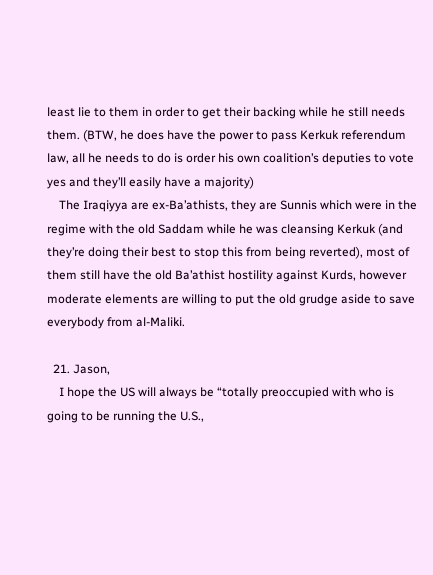least lie to them in order to get their backing while he still needs them. (BTW, he does have the power to pass Kerkuk referendum law, all he needs to do is order his own coalition’s deputies to vote yes and they’ll easily have a majority)
    The Iraqiyya are ex-Ba’athists, they are Sunnis which were in the regime with the old Saddam while he was cleansing Kerkuk (and they’re doing their best to stop this from being reverted), most of them still have the old Ba’athist hostility against Kurds, however moderate elements are willing to put the old grudge aside to save everybody from al-Maliki.

  21. Jason,
    I hope the US will always be “totally preoccupied with who is going to be running the U.S.,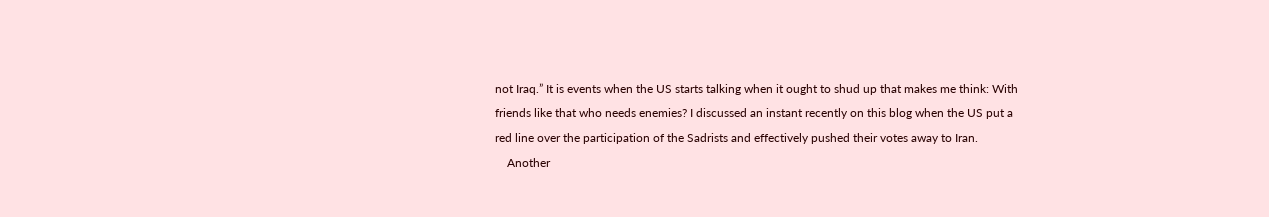not Iraq.” It is events when the US starts talking when it ought to shud up that makes me think: With friends like that who needs enemies? I discussed an instant recently on this blog when the US put a red line over the participation of the Sadrists and effectively pushed their votes away to Iran.
    Another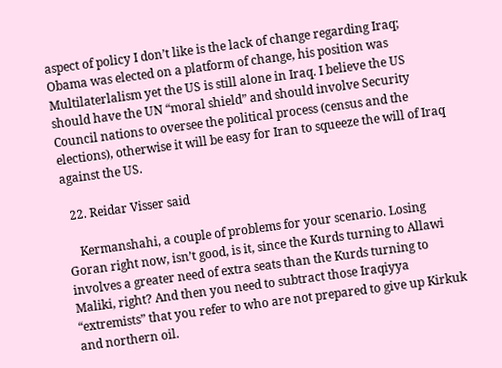aspect of policy I don’t like is the lack of change regarding Iraq; Obama was elected on a platform of change, his position was Multilaterlalism yet the US is still alone in Iraq. I believe the US should have the UN “moral shield” and should involve Security Council nations to oversee the political process (census and the elections), otherwise it will be easy for Iran to squeeze the will of Iraq against the US.

  22. Reidar Visser said

    Kermanshahi, a couple of problems for your scenario. Losing Goran right now, isn’t good, is it, since the Kurds turning to Allawi involves a greater need of extra seats than the Kurds turning to Maliki, right? And then you need to subtract those Iraqiyya “extremists” that you refer to who are not prepared to give up Kirkuk and northern oil.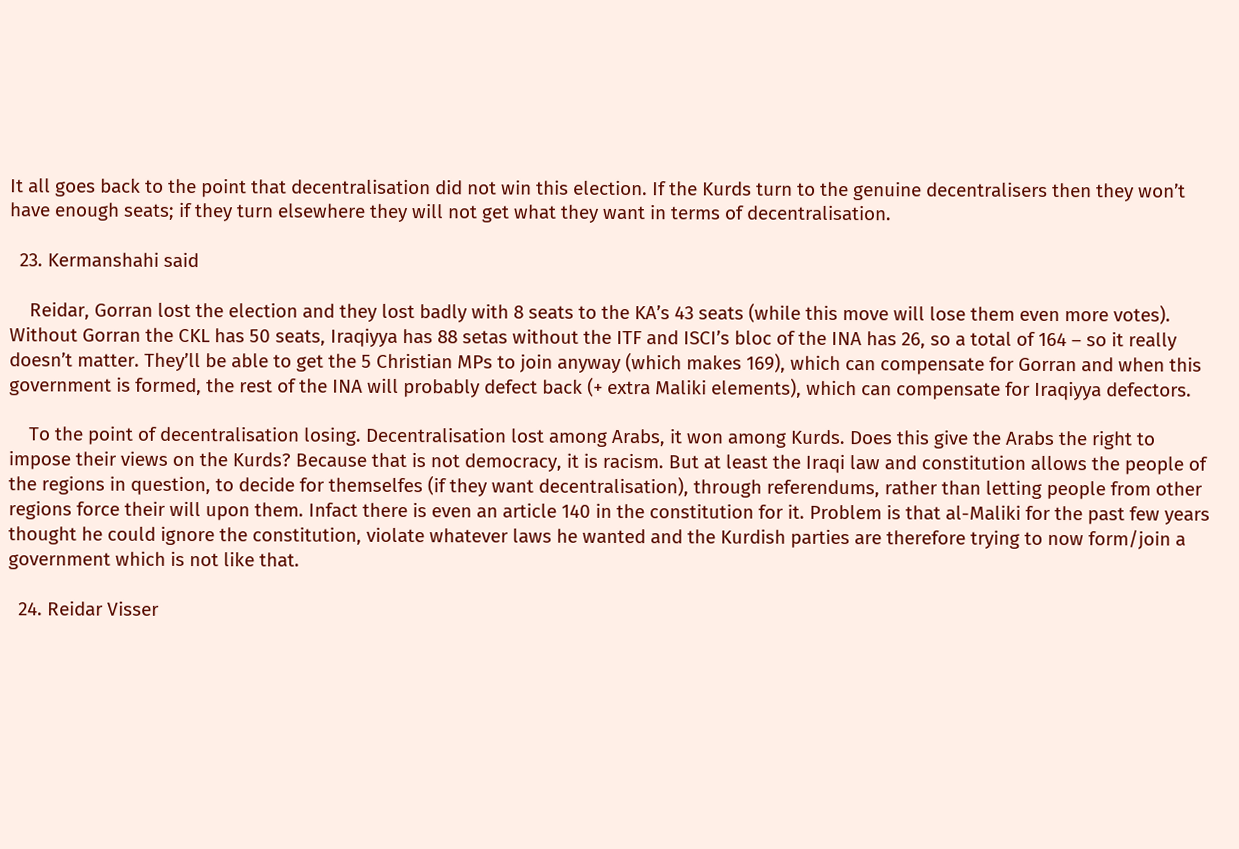It all goes back to the point that decentralisation did not win this election. If the Kurds turn to the genuine decentralisers then they won’t have enough seats; if they turn elsewhere they will not get what they want in terms of decentralisation.

  23. Kermanshahi said

    Reidar, Gorran lost the election and they lost badly with 8 seats to the KA’s 43 seats (while this move will lose them even more votes). Without Gorran the CKL has 50 seats, Iraqiyya has 88 setas without the ITF and ISCI’s bloc of the INA has 26, so a total of 164 – so it really doesn’t matter. They’ll be able to get the 5 Christian MPs to join anyway (which makes 169), which can compensate for Gorran and when this government is formed, the rest of the INA will probably defect back (+ extra Maliki elements), which can compensate for Iraqiyya defectors.

    To the point of decentralisation losing. Decentralisation lost among Arabs, it won among Kurds. Does this give the Arabs the right to impose their views on the Kurds? Because that is not democracy, it is racism. But at least the Iraqi law and constitution allows the people of the regions in question, to decide for themselfes (if they want decentralisation), through referendums, rather than letting people from other regions force their will upon them. Infact there is even an article 140 in the constitution for it. Problem is that al-Maliki for the past few years thought he could ignore the constitution, violate whatever laws he wanted and the Kurdish parties are therefore trying to now form/join a government which is not like that.

  24. Reidar Visser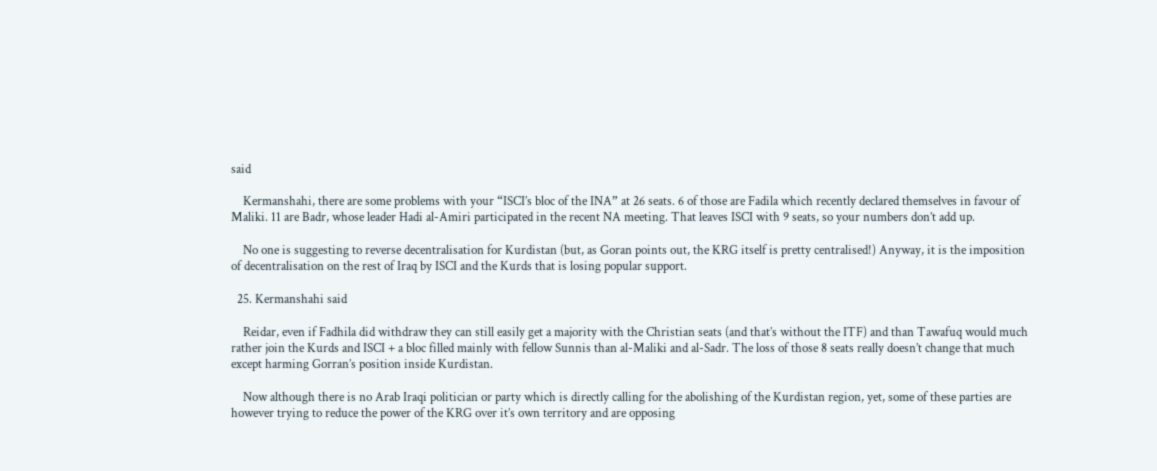said

    Kermanshahi, there are some problems with your “ISCI’s bloc of the INA” at 26 seats. 6 of those are Fadila which recently declared themselves in favour of Maliki. 11 are Badr, whose leader Hadi al-Amiri participated in the recent NA meeting. That leaves ISCI with 9 seats, so your numbers don’t add up.

    No one is suggesting to reverse decentralisation for Kurdistan (but, as Goran points out, the KRG itself is pretty centralised!) Anyway, it is the imposition of decentralisation on the rest of Iraq by ISCI and the Kurds that is losing popular support.

  25. Kermanshahi said

    Reidar, even if Fadhila did withdraw they can still easily get a majority with the Christian seats (and that’s without the ITF) and than Tawafuq would much rather join the Kurds and ISCI + a bloc filled mainly with fellow Sunnis than al-Maliki and al-Sadr. The loss of those 8 seats really doesn’t change that much except harming Gorran’s position inside Kurdistan.

    Now although there is no Arab Iraqi politician or party which is directly calling for the abolishing of the Kurdistan region, yet, some of these parties are however trying to reduce the power of the KRG over it’s own territory and are opposing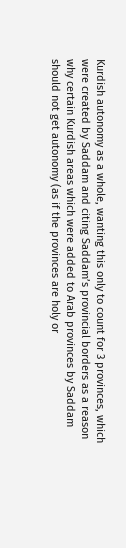Kurdish autonomy as a whole, wanting this only to count for 3 provinces, which were created by Saddam and citing Saddam’s provincial borders as a reason why certain Kurdish areas which were added to Arab provinces by Saddam should not get autonomy (as if the provinces are holy or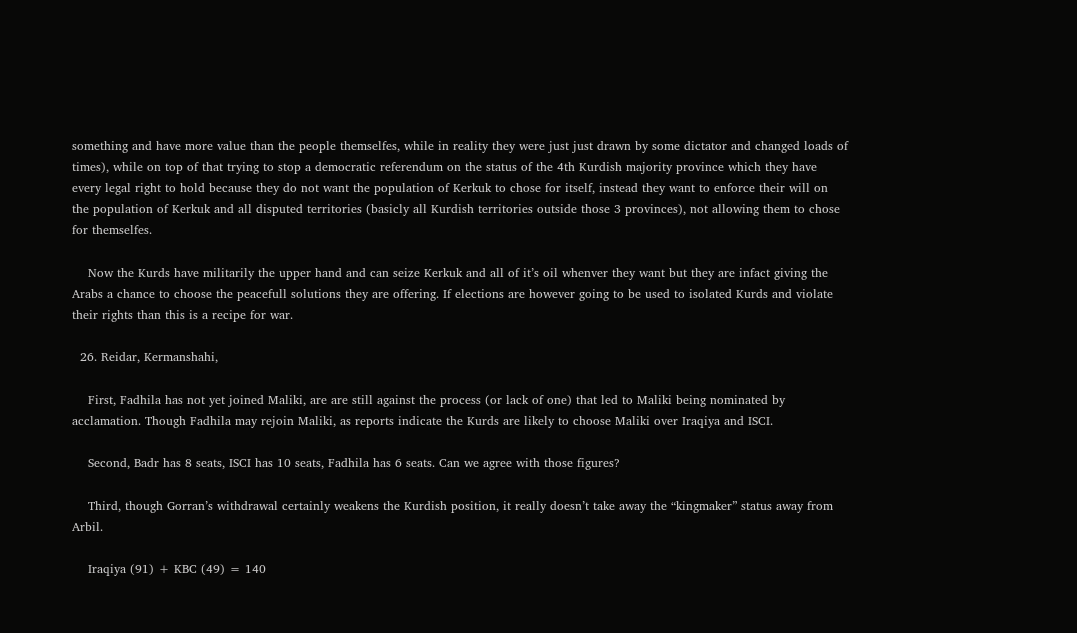something and have more value than the people themselfes, while in reality they were just just drawn by some dictator and changed loads of times), while on top of that trying to stop a democratic referendum on the status of the 4th Kurdish majority province which they have every legal right to hold because they do not want the population of Kerkuk to chose for itself, instead they want to enforce their will on the population of Kerkuk and all disputed territories (basicly all Kurdish territories outside those 3 provinces), not allowing them to chose for themselfes.

    Now the Kurds have militarily the upper hand and can seize Kerkuk and all of it’s oil whenver they want but they are infact giving the Arabs a chance to choose the peacefull solutions they are offering. If elections are however going to be used to isolated Kurds and violate their rights than this is a recipe for war.

  26. Reidar, Kermanshahi,

    First, Fadhila has not yet joined Maliki, are are still against the process (or lack of one) that led to Maliki being nominated by acclamation. Though Fadhila may rejoin Maliki, as reports indicate the Kurds are likely to choose Maliki over Iraqiya and ISCI.

    Second, Badr has 8 seats, ISCI has 10 seats, Fadhila has 6 seats. Can we agree with those figures?

    Third, though Gorran’s withdrawal certainly weakens the Kurdish position, it really doesn’t take away the “kingmaker” status away from Arbil.

    Iraqiya (91) + KBC (49) = 140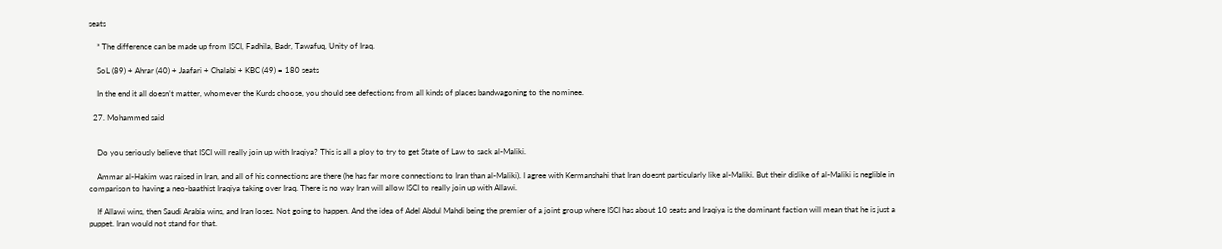seats

    * The difference can be made up from ISCI, Fadhila, Badr, Tawafuq, Unity of Iraq.

    SoL (89) + Ahrar (40) + Jaafari + Chalabi + KBC (49) = 180 seats

    In the end it all doesn’t matter, whomever the Kurds choose, you should see defections from all kinds of places bandwagoning to the nominee.

  27. Mohammed said


    Do you seriously believe that ISCI will really join up with Iraqiya? This is all a ploy to try to get State of Law to sack al-Maliki.

    Ammar al-Hakim was raised in Iran, and all of his connections are there (he has far more connections to Iran than al-Maliki). I agree with Kermanshahi that Iran doesnt particularly like al-Maliki. But their dislike of al-Maliki is neglible in comparison to having a neo-baathist Iraqiya taking over Iraq. There is no way Iran will allow ISCI to really join up with Allawi.

    If Allawi wins, then Saudi Arabia wins, and Iran loses. Not going to happen. And the idea of Adel Abdul Mahdi being the premier of a joint group where ISCI has about 10 seats and Iraqiya is the dominant faction will mean that he is just a puppet. Iran would not stand for that.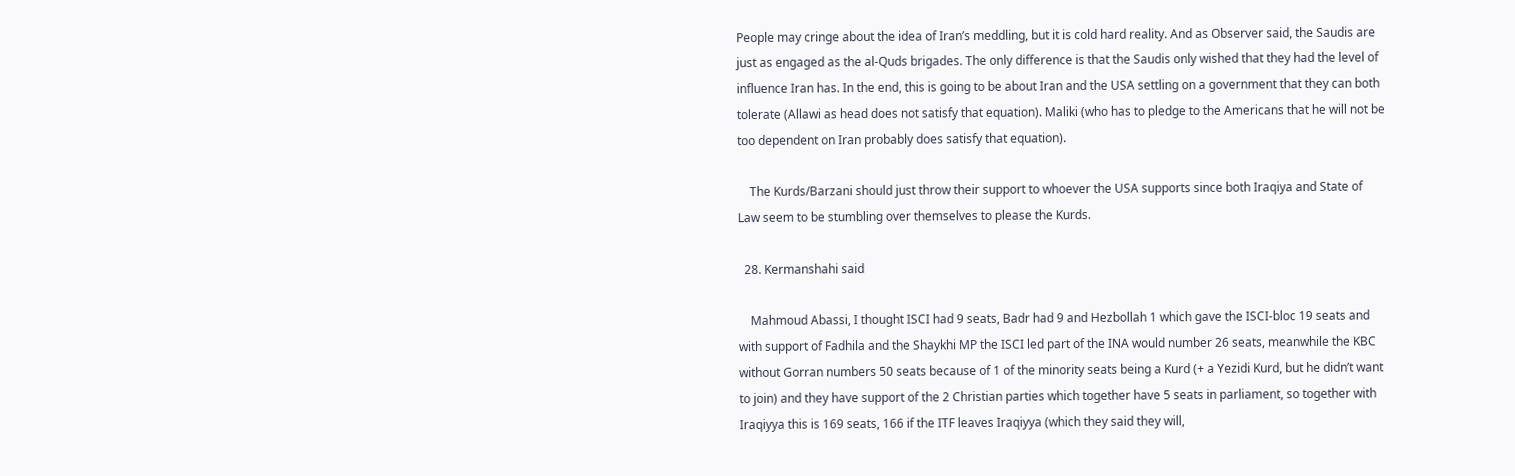People may cringe about the idea of Iran’s meddling, but it is cold hard reality. And as Observer said, the Saudis are just as engaged as the al-Quds brigades. The only difference is that the Saudis only wished that they had the level of influence Iran has. In the end, this is going to be about Iran and the USA settling on a government that they can both tolerate (Allawi as head does not satisfy that equation). Maliki (who has to pledge to the Americans that he will not be too dependent on Iran probably does satisfy that equation).

    The Kurds/Barzani should just throw their support to whoever the USA supports since both Iraqiya and State of Law seem to be stumbling over themselves to please the Kurds.

  28. Kermanshahi said

    Mahmoud Abassi, I thought ISCI had 9 seats, Badr had 9 and Hezbollah 1 which gave the ISCI-bloc 19 seats and with support of Fadhila and the Shaykhi MP the ISCI led part of the INA would number 26 seats, meanwhile the KBC without Gorran numbers 50 seats because of 1 of the minority seats being a Kurd (+ a Yezidi Kurd, but he didn’t want to join) and they have support of the 2 Christian parties which together have 5 seats in parliament, so together with Iraqiyya this is 169 seats, 166 if the ITF leaves Iraqiyya (which they said they will,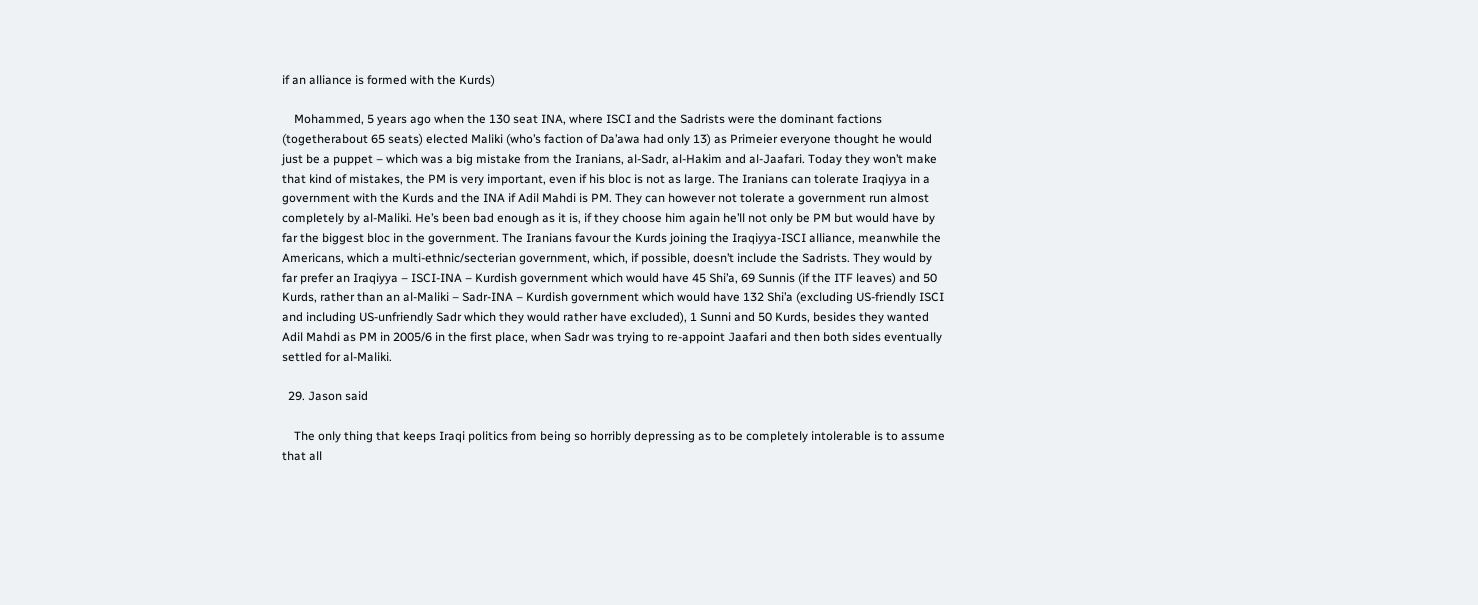if an alliance is formed with the Kurds)

    Mohammed, 5 years ago when the 130 seat INA, where ISCI and the Sadrists were the dominant factions (togetherabout 65 seats) elected Maliki (who’s faction of Da’awa had only 13) as Primeier everyone thought he would just be a puppet – which was a big mistake from the Iranians, al-Sadr, al-Hakim and al-Jaafari. Today they won’t make that kind of mistakes, the PM is very important, even if his bloc is not as large. The Iranians can tolerate Iraqiyya in a government with the Kurds and the INA if Adil Mahdi is PM. They can however not tolerate a government run almost completely by al-Maliki. He’s been bad enough as it is, if they choose him again he’ll not only be PM but would have by far the biggest bloc in the government. The Iranians favour the Kurds joining the Iraqiyya-ISCI alliance, meanwhile the Americans, which a multi-ethnic/secterian government, which, if possible, doesn’t include the Sadrists. They would by far prefer an Iraqiyya – ISCI-INA – Kurdish government which would have 45 Shi’a, 69 Sunnis (if the ITF leaves) and 50 Kurds, rather than an al-Maliki – Sadr-INA – Kurdish government which would have 132 Shi’a (excluding US-friendly ISCI and including US-unfriendly Sadr which they would rather have excluded), 1 Sunni and 50 Kurds, besides they wanted Adil Mahdi as PM in 2005/6 in the first place, when Sadr was trying to re-appoint Jaafari and then both sides eventually settled for al-Maliki.

  29. Jason said

    The only thing that keeps Iraqi politics from being so horribly depressing as to be completely intolerable is to assume that all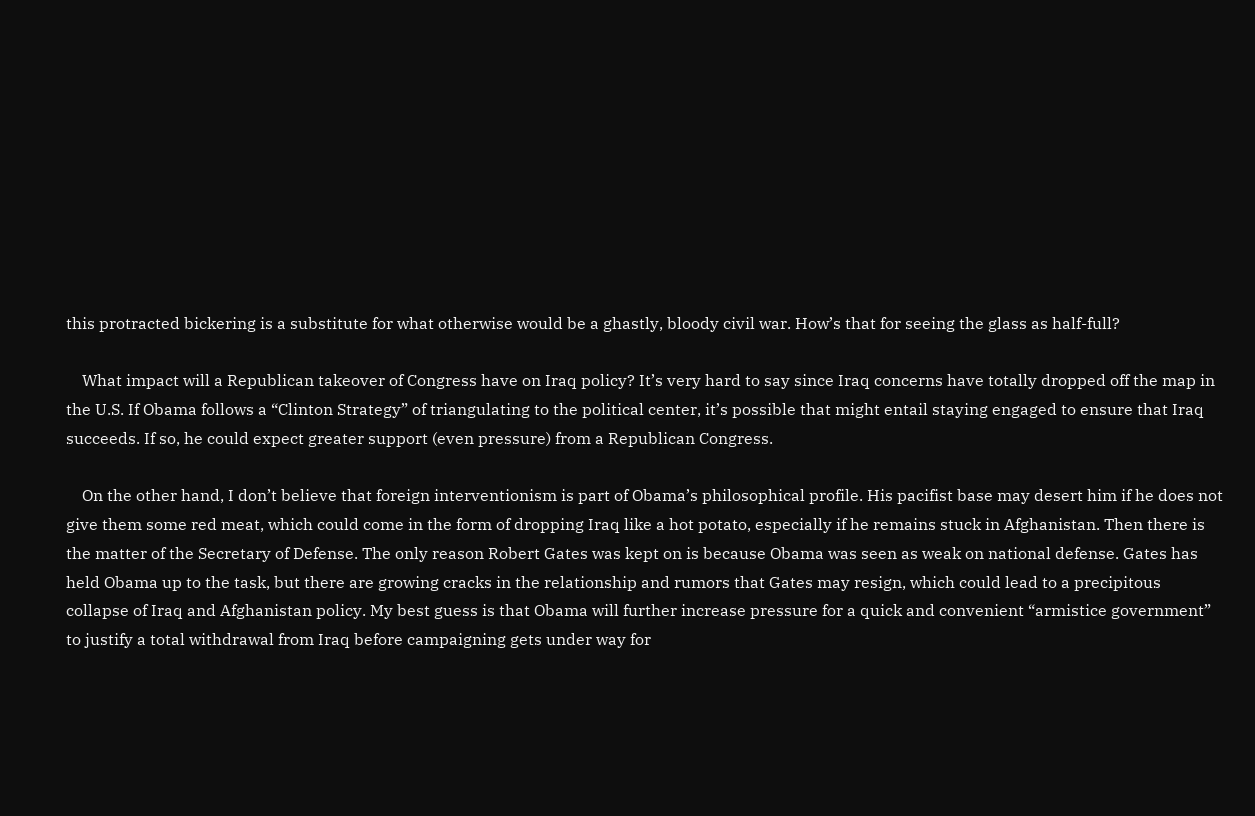this protracted bickering is a substitute for what otherwise would be a ghastly, bloody civil war. How’s that for seeing the glass as half-full?

    What impact will a Republican takeover of Congress have on Iraq policy? It’s very hard to say since Iraq concerns have totally dropped off the map in the U.S. If Obama follows a “Clinton Strategy” of triangulating to the political center, it’s possible that might entail staying engaged to ensure that Iraq succeeds. If so, he could expect greater support (even pressure) from a Republican Congress.

    On the other hand, I don’t believe that foreign interventionism is part of Obama’s philosophical profile. His pacifist base may desert him if he does not give them some red meat, which could come in the form of dropping Iraq like a hot potato, especially if he remains stuck in Afghanistan. Then there is the matter of the Secretary of Defense. The only reason Robert Gates was kept on is because Obama was seen as weak on national defense. Gates has held Obama up to the task, but there are growing cracks in the relationship and rumors that Gates may resign, which could lead to a precipitous collapse of Iraq and Afghanistan policy. My best guess is that Obama will further increase pressure for a quick and convenient “armistice government” to justify a total withdrawal from Iraq before campaigning gets under way for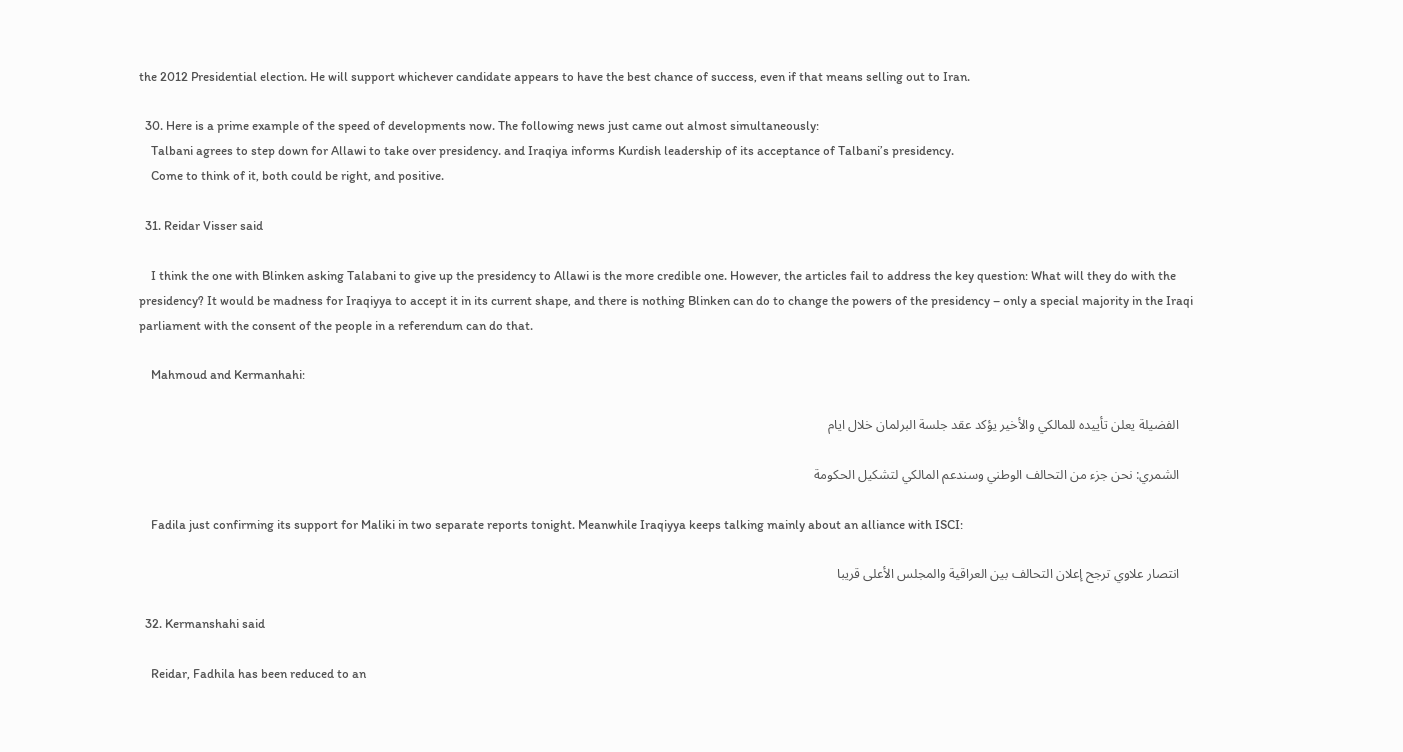the 2012 Presidential election. He will support whichever candidate appears to have the best chance of success, even if that means selling out to Iran.

  30. Here is a prime example of the speed of developments now. The following news just came out almost simultaneously:
    Talbani agrees to step down for Allawi to take over presidency. and Iraqiya informs Kurdish leadership of its acceptance of Talbani’s presidency.
    Come to think of it, both could be right, and positive.

  31. Reidar Visser said

    I think the one with Blinken asking Talabani to give up the presidency to Allawi is the more credible one. However, the articles fail to address the key question: What will they do with the presidency? It would be madness for Iraqiyya to accept it in its current shape, and there is nothing Blinken can do to change the powers of the presidency – only a special majority in the Iraqi parliament with the consent of the people in a referendum can do that.

    Mahmoud and Kermanhahi:

    الفضيلة يعلن تأييده للمالكي والأخير يؤكد عقد جلسة البرلمان خلال ايام

    الشمري: نحن جزء من التحالف الوطني وسندعم المالكي لتشكيل الحكومة

    Fadila just confirming its support for Maliki in two separate reports tonight. Meanwhile Iraqiyya keeps talking mainly about an alliance with ISCI:

    انتصار علاوي ترجح إعلان التحالف بين العراقية والمجلس الأعلى قريبا

  32. Kermanshahi said

    Reidar, Fadhila has been reduced to an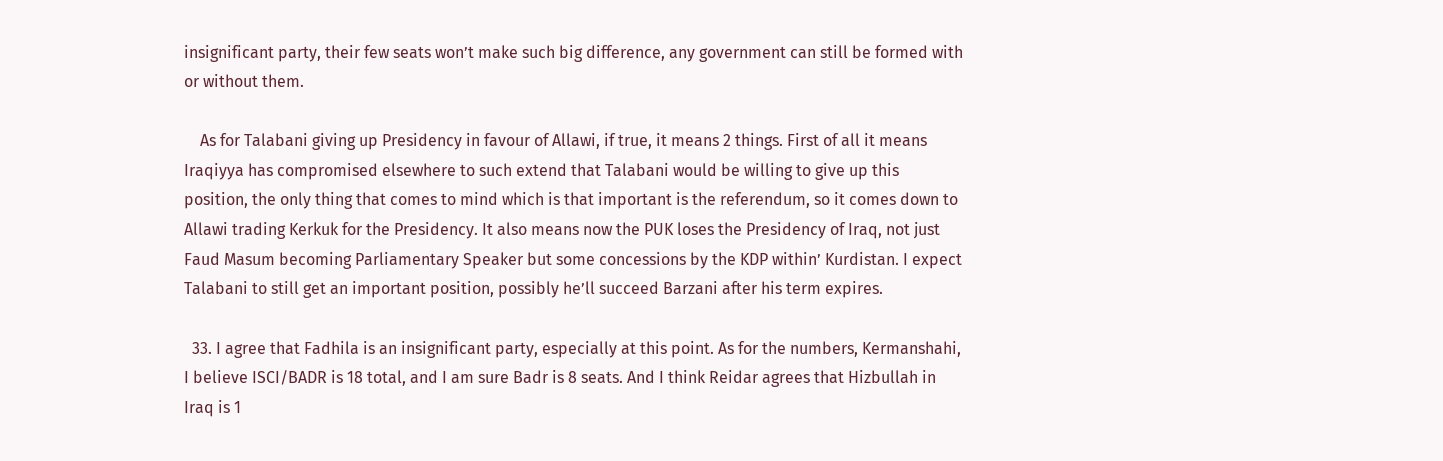insignificant party, their few seats won’t make such big difference, any government can still be formed with or without them.

    As for Talabani giving up Presidency in favour of Allawi, if true, it means 2 things. First of all it means Iraqiyya has compromised elsewhere to such extend that Talabani would be willing to give up this position, the only thing that comes to mind which is that important is the referendum, so it comes down to Allawi trading Kerkuk for the Presidency. It also means now the PUK loses the Presidency of Iraq, not just Faud Masum becoming Parliamentary Speaker but some concessions by the KDP within’ Kurdistan. I expect Talabani to still get an important position, possibly he’ll succeed Barzani after his term expires.

  33. I agree that Fadhila is an insignificant party, especially at this point. As for the numbers, Kermanshahi, I believe ISCI/BADR is 18 total, and I am sure Badr is 8 seats. And I think Reidar agrees that Hizbullah in Iraq is 1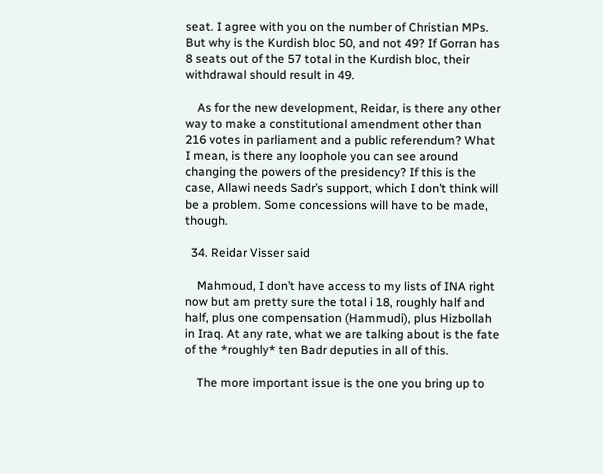seat. I agree with you on the number of Christian MPs. But why is the Kurdish bloc 50, and not 49? If Gorran has 8 seats out of the 57 total in the Kurdish bloc, their withdrawal should result in 49.

    As for the new development, Reidar, is there any other way to make a constitutional amendment other than 216 votes in parliament and a public referendum? What I mean, is there any loophole you can see around changing the powers of the presidency? If this is the case, Allawi needs Sadr’s support, which I don’t think will be a problem. Some concessions will have to be made, though.

  34. Reidar Visser said

    Mahmoud, I don’t have access to my lists of INA right now but am pretty sure the total i 18, roughly half and half, plus one compensation (Hammudi), plus Hizbollah in Iraq. At any rate, what we are talking about is the fate of the *roughly* ten Badr deputies in all of this.

    The more important issue is the one you bring up to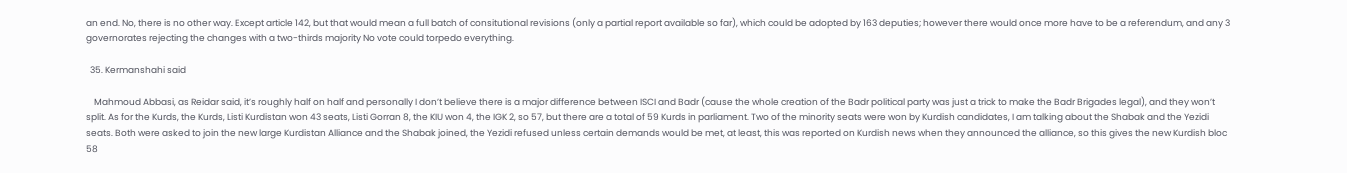an end. No, there is no other way. Except article 142, but that would mean a full batch of consitutional revisions (only a partial report available so far), which could be adopted by 163 deputies; however there would once more have to be a referendum, and any 3 governorates rejecting the changes with a two-thirds majority No vote could torpedo everything.

  35. Kermanshahi said

    Mahmoud Abbasi, as Reidar said, it’s roughly half on half and personally I don’t believe there is a major difference between ISCI and Badr (cause the whole creation of the Badr political party was just a trick to make the Badr Brigades legal), and they won’t split. As for the Kurds, the Kurds, Listi Kurdistan won 43 seats, Listi Gorran 8, the KIU won 4, the IGK 2, so 57, but there are a total of 59 Kurds in parliament. Two of the minority seats were won by Kurdish candidates, I am talking about the Shabak and the Yezidi seats. Both were asked to join the new large Kurdistan Alliance and the Shabak joined, the Yezidi refused unless certain demands would be met, at least, this was reported on Kurdish news when they announced the alliance, so this gives the new Kurdish bloc 58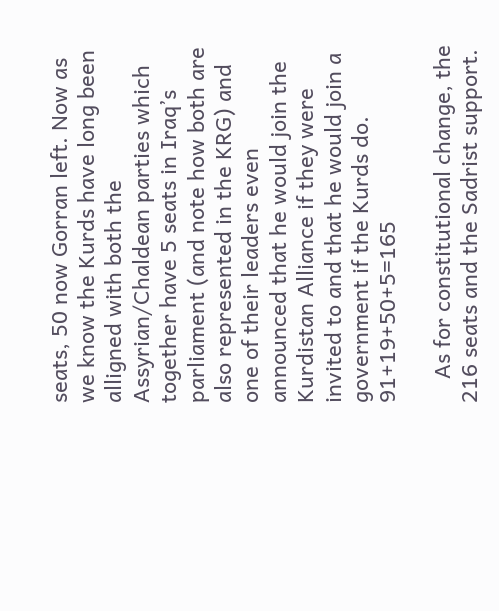seats, 50 now Gorran left. Now as we know the Kurds have long been alligned with both the Assyrian/Chaldean parties which together have 5 seats in Iraq’s parliament (and note how both are also represented in the KRG) and one of their leaders even announced that he would join the Kurdistan Alliance if they were invited to and that he would join a government if the Kurds do. 91+19+50+5=165

    As for constitutional change, the 216 seats and the Sadrist support.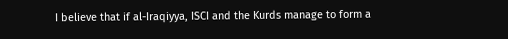I believe that if al-Iraqiyya, ISCI and the Kurds manage to form a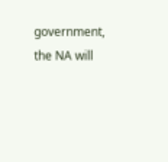government, the NA will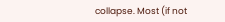collapse. Most (if not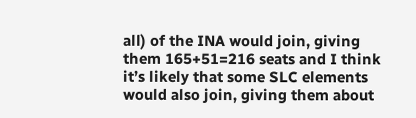all) of the INA would join, giving them 165+51=216 seats and I think it’s likely that some SLC elements would also join, giving them about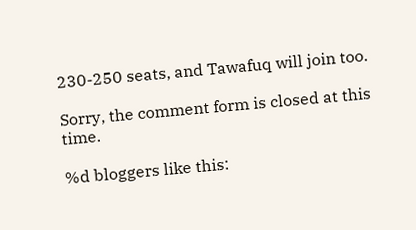230-250 seats, and Tawafuq will join too.

Sorry, the comment form is closed at this time.

%d bloggers like this: